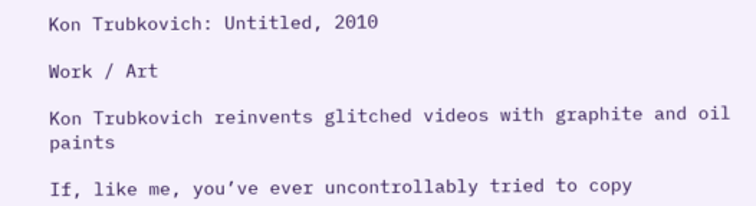Kon Trubkovich: Untitled, 2010

Work / Art

Kon Trubkovich reinvents glitched videos with graphite and oil paints

If, like me, you’ve ever uncontrollably tried to copy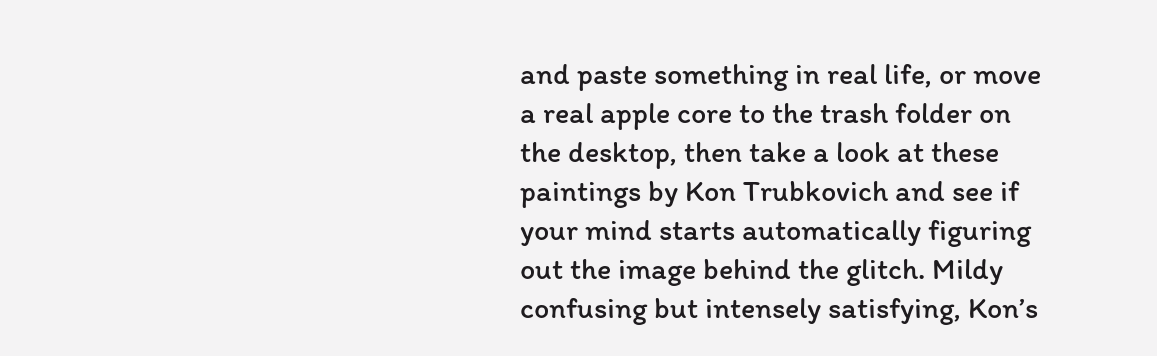and paste something in real life, or move a real apple core to the trash folder on the desktop, then take a look at these paintings by Kon Trubkovich and see if your mind starts automatically figuring out the image behind the glitch. Mildy confusing but intensely satisfying, Kon’s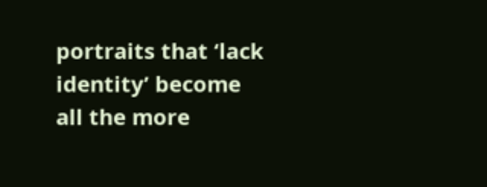portraits that ‘lack identity’ become all the more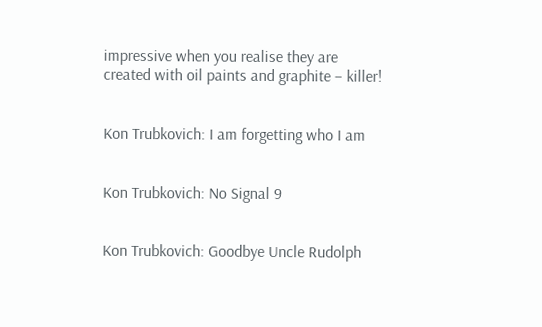impressive when you realise they are created with oil paints and graphite – killer!


Kon Trubkovich: I am forgetting who I am


Kon Trubkovich: No Signal 9


Kon Trubkovich: Goodbye Uncle Rudolph